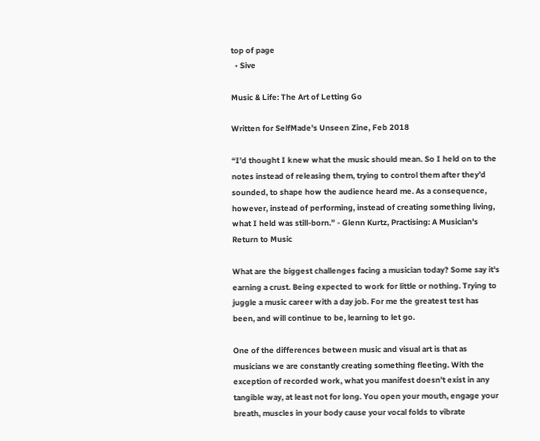top of page
  • Sive

Music & Life: The Art of Letting Go

Written for SelfMade's Unseen Zine, Feb 2018

“I’d thought I knew what the music should mean. So I held on to the notes instead of releasing them, trying to control them after they’d sounded, to shape how the audience heard me. As a consequence, however, instead of performing, instead of creating something living, what I held was still-born.” - Glenn Kurtz, Practising: A Musician's Return to Music

What are the biggest challenges facing a musician today? Some say it's earning a crust. Being expected to work for little or nothing. Trying to juggle a music career with a day job. For me the greatest test has been, and will continue to be, learning to let go.

One of the differences between music and visual art is that as musicians we are constantly creating something fleeting. With the exception of recorded work, what you manifest doesn't exist in any tangible way, at least not for long. You open your mouth, engage your breath, muscles in your body cause your vocal folds to vibrate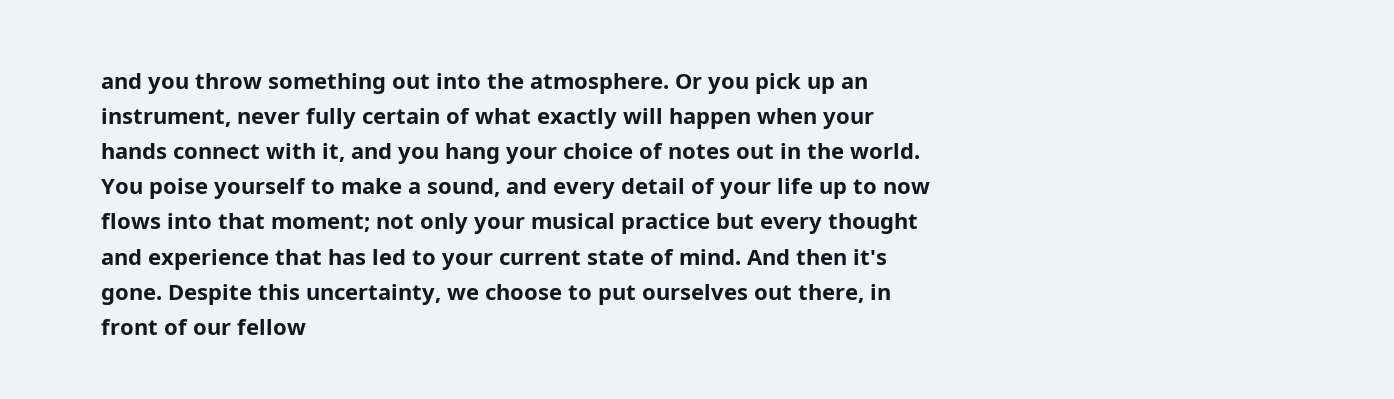and you throw something out into the atmosphere. Or you pick up an instrument, never fully certain of what exactly will happen when your hands connect with it, and you hang your choice of notes out in the world. You poise yourself to make a sound, and every detail of your life up to now flows into that moment; not only your musical practice but every thought and experience that has led to your current state of mind. And then it's gone. Despite this uncertainty, we choose to put ourselves out there, in front of our fellow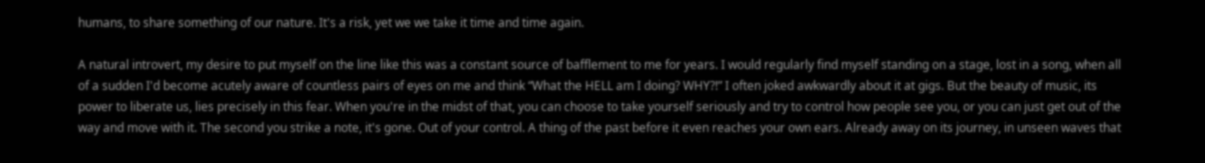humans, to share something of our nature. It's a risk, yet we we take it time and time again.

A natural introvert, my desire to put myself on the line like this was a constant source of bafflement to me for years. I would regularly find myself standing on a stage, lost in a song, when all of a sudden I'd become acutely aware of countless pairs of eyes on me and think “What the HELL am I doing? WHY?!” I often joked awkwardly about it at gigs. But the beauty of music, its power to liberate us, lies precisely in this fear. When you're in the midst of that, you can choose to take yourself seriously and try to control how people see you, or you can just get out of the way and move with it. The second you strike a note, it's gone. Out of your control. A thing of the past before it even reaches your own ears. Already away on its journey, in unseen waves that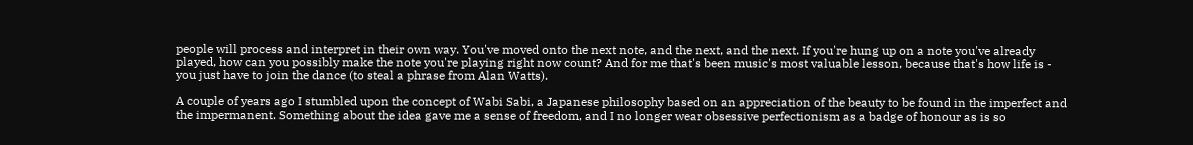people will process and interpret in their own way. You've moved onto the next note, and the next, and the next. If you're hung up on a note you've already played, how can you possibly make the note you're playing right now count? And for me that's been music's most valuable lesson, because that's how life is - you just have to join the dance (to steal a phrase from Alan Watts).

A couple of years ago I stumbled upon the concept of Wabi Sabi, a Japanese philosophy based on an appreciation of the beauty to be found in the imperfect and the impermanent. Something about the idea gave me a sense of freedom, and I no longer wear obsessive perfectionism as a badge of honour as is so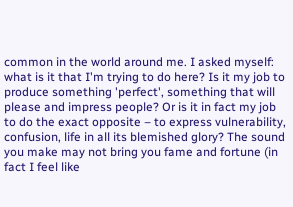common in the world around me. I asked myself: what is it that I'm trying to do here? Is it my job to produce something 'perfect', something that will please and impress people? Or is it in fact my job to do the exact opposite – to express vulnerability, confusion, life in all its blemished glory? The sound you make may not bring you fame and fortune (in fact I feel like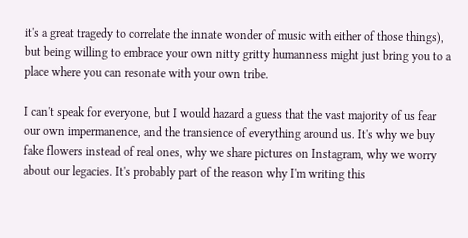it's a great tragedy to correlate the innate wonder of music with either of those things), but being willing to embrace your own nitty gritty humanness might just bring you to a place where you can resonate with your own tribe.

I can't speak for everyone, but I would hazard a guess that the vast majority of us fear our own impermanence, and the transience of everything around us. It's why we buy fake flowers instead of real ones, why we share pictures on Instagram, why we worry about our legacies. It's probably part of the reason why I'm writing this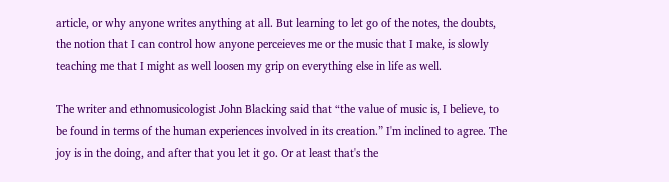article, or why anyone writes anything at all. But learning to let go of the notes, the doubts, the notion that I can control how anyone perceieves me or the music that I make, is slowly teaching me that I might as well loosen my grip on everything else in life as well.

The writer and ethnomusicologist John Blacking said that “the value of music is, I believe, to be found in terms of the human experiences involved in its creation.” I'm inclined to agree. The joy is in the doing, and after that you let it go. Or at least that's the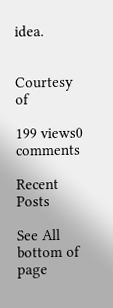idea.


Courtesy of

199 views0 comments

Recent Posts

See All
bottom of page